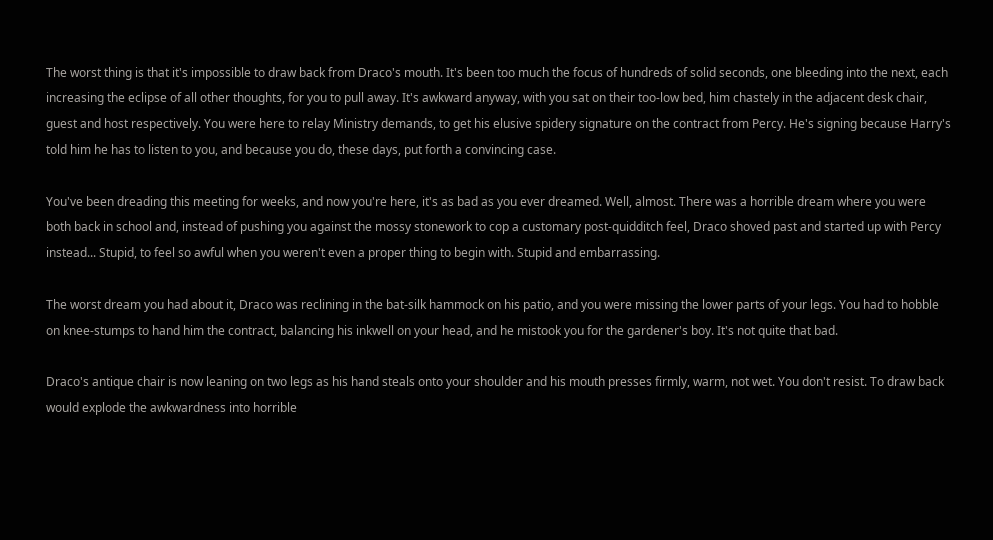The worst thing is that it's impossible to draw back from Draco's mouth. It's been too much the focus of hundreds of solid seconds, one bleeding into the next, each increasing the eclipse of all other thoughts, for you to pull away. It's awkward anyway, with you sat on their too-low bed, him chastely in the adjacent desk chair, guest and host respectively. You were here to relay Ministry demands, to get his elusive spidery signature on the contract from Percy. He's signing because Harry's told him he has to listen to you, and because you do, these days, put forth a convincing case.

You've been dreading this meeting for weeks, and now you're here, it's as bad as you ever dreamed. Well, almost. There was a horrible dream where you were both back in school and, instead of pushing you against the mossy stonework to cop a customary post-quidditch feel, Draco shoved past and started up with Percy instead... Stupid, to feel so awful when you weren't even a proper thing to begin with. Stupid and embarrassing.

The worst dream you had about it, Draco was reclining in the bat-silk hammock on his patio, and you were missing the lower parts of your legs. You had to hobble on knee-stumps to hand him the contract, balancing his inkwell on your head, and he mistook you for the gardener's boy. It's not quite that bad.

Draco's antique chair is now leaning on two legs as his hand steals onto your shoulder and his mouth presses firmly, warm, not wet. You don't resist. To draw back would explode the awkwardness into horrible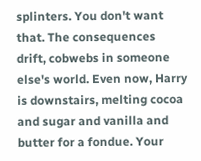splinters. You don't want that. The consequences drift, cobwebs in someone else's world. Even now, Harry is downstairs, melting cocoa and sugar and vanilla and butter for a fondue. Your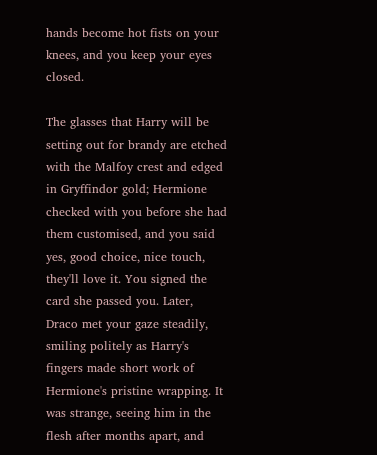hands become hot fists on your knees, and you keep your eyes closed.

The glasses that Harry will be setting out for brandy are etched with the Malfoy crest and edged in Gryffindor gold; Hermione checked with you before she had them customised, and you said yes, good choice, nice touch, they'll love it. You signed the card she passed you. Later, Draco met your gaze steadily, smiling politely as Harry's fingers made short work of Hermione's pristine wrapping. It was strange, seeing him in the flesh after months apart, and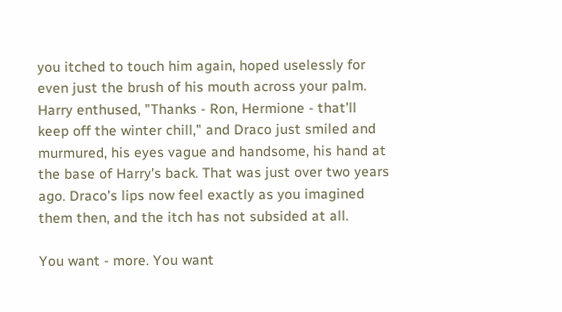you itched to touch him again, hoped uselessly for even just the brush of his mouth across your palm. Harry enthused, "Thanks - Ron, Hermione - that'll keep off the winter chill," and Draco just smiled and murmured, his eyes vague and handsome, his hand at the base of Harry's back. That was just over two years ago. Draco's lips now feel exactly as you imagined them then, and the itch has not subsided at all.

You want - more. You want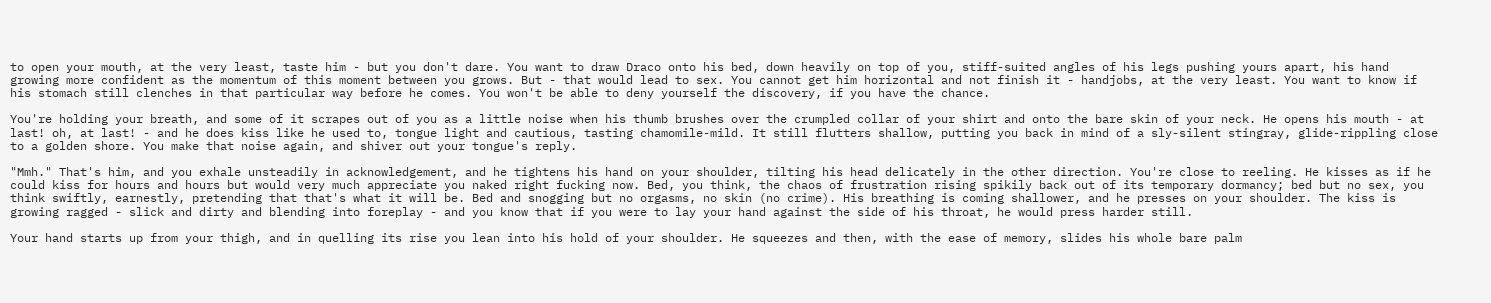to open your mouth, at the very least, taste him - but you don't dare. You want to draw Draco onto his bed, down heavily on top of you, stiff-suited angles of his legs pushing yours apart, his hand growing more confident as the momentum of this moment between you grows. But - that would lead to sex. You cannot get him horizontal and not finish it - handjobs, at the very least. You want to know if his stomach still clenches in that particular way before he comes. You won't be able to deny yourself the discovery, if you have the chance.

You're holding your breath, and some of it scrapes out of you as a little noise when his thumb brushes over the crumpled collar of your shirt and onto the bare skin of your neck. He opens his mouth - at last! oh, at last! - and he does kiss like he used to, tongue light and cautious, tasting chamomile-mild. It still flutters shallow, putting you back in mind of a sly-silent stingray, glide-rippling close to a golden shore. You make that noise again, and shiver out your tongue's reply.

"Mmh." That's him, and you exhale unsteadily in acknowledgement, and he tightens his hand on your shoulder, tilting his head delicately in the other direction. You're close to reeling. He kisses as if he could kiss for hours and hours but would very much appreciate you naked right fucking now. Bed, you think, the chaos of frustration rising spikily back out of its temporary dormancy; bed but no sex, you think swiftly, earnestly, pretending that that's what it will be. Bed and snogging but no orgasms, no skin (no crime). His breathing is coming shallower, and he presses on your shoulder. The kiss is growing ragged - slick and dirty and blending into foreplay - and you know that if you were to lay your hand against the side of his throat, he would press harder still.

Your hand starts up from your thigh, and in quelling its rise you lean into his hold of your shoulder. He squeezes and then, with the ease of memory, slides his whole bare palm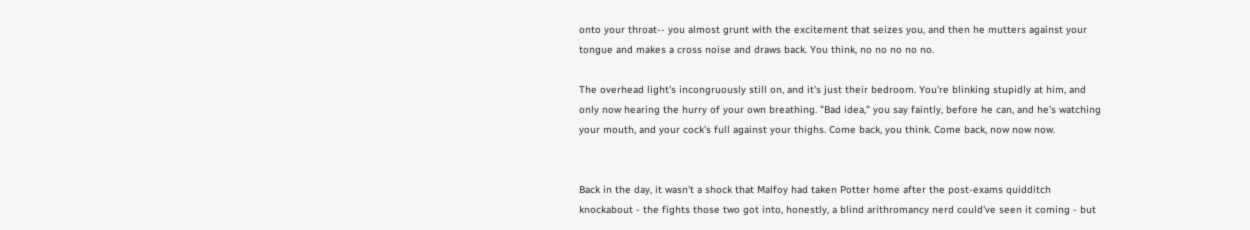onto your throat-- you almost grunt with the excitement that seizes you, and then he mutters against your tongue and makes a cross noise and draws back. You think, no no no no no.

The overhead light's incongruously still on, and it's just their bedroom. You're blinking stupidly at him, and only now hearing the hurry of your own breathing. "Bad idea," you say faintly, before he can, and he's watching your mouth, and your cock's full against your thighs. Come back, you think. Come back, now now now.


Back in the day, it wasn't a shock that Malfoy had taken Potter home after the post-exams quidditch knockabout - the fights those two got into, honestly, a blind arithromancy nerd could've seen it coming - but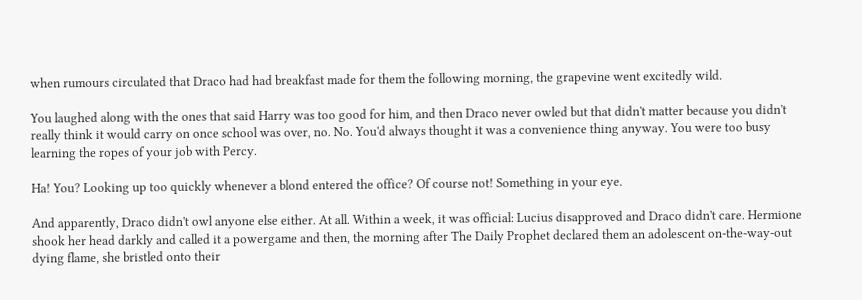when rumours circulated that Draco had had breakfast made for them the following morning, the grapevine went excitedly wild.

You laughed along with the ones that said Harry was too good for him, and then Draco never owled but that didn't matter because you didn't really think it would carry on once school was over, no. No. You'd always thought it was a convenience thing anyway. You were too busy learning the ropes of your job with Percy.

Ha! You? Looking up too quickly whenever a blond entered the office? Of course not! Something in your eye.

And apparently, Draco didn't owl anyone else either. At all. Within a week, it was official: Lucius disapproved and Draco didn't care. Hermione shook her head darkly and called it a powergame and then, the morning after The Daily Prophet declared them an adolescent on-the-way-out dying flame, she bristled onto their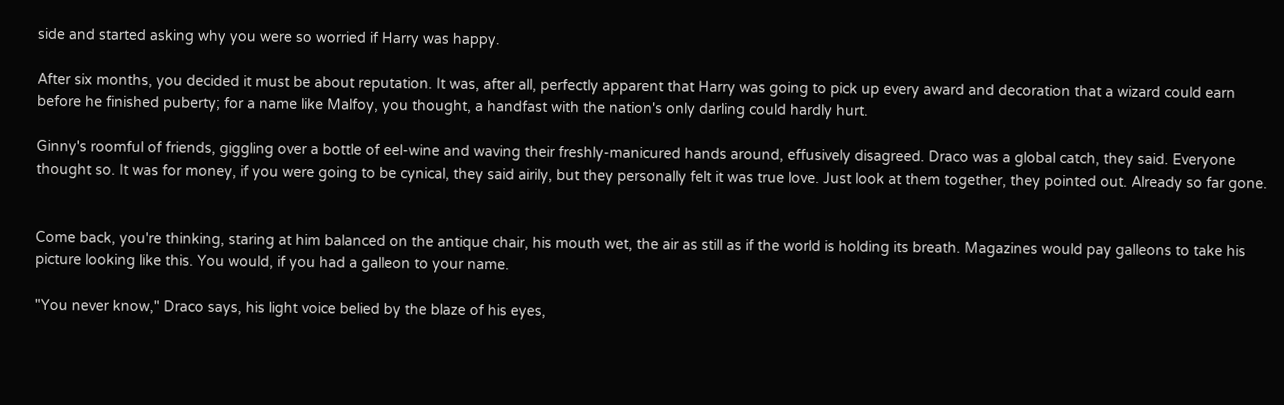side and started asking why you were so worried if Harry was happy.

After six months, you decided it must be about reputation. It was, after all, perfectly apparent that Harry was going to pick up every award and decoration that a wizard could earn before he finished puberty; for a name like Malfoy, you thought, a handfast with the nation's only darling could hardly hurt.

Ginny's roomful of friends, giggling over a bottle of eel-wine and waving their freshly-manicured hands around, effusively disagreed. Draco was a global catch, they said. Everyone thought so. It was for money, if you were going to be cynical, they said airily, but they personally felt it was true love. Just look at them together, they pointed out. Already so far gone.


Come back, you're thinking, staring at him balanced on the antique chair, his mouth wet, the air as still as if the world is holding its breath. Magazines would pay galleons to take his picture looking like this. You would, if you had a galleon to your name.

"You never know," Draco says, his light voice belied by the blaze of his eyes,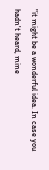"it might be a wonderful idea. In case you hadn't heard, mine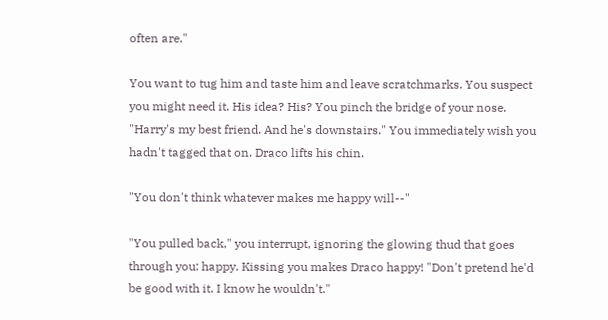often are."

You want to tug him and taste him and leave scratchmarks. You suspect you might need it. His idea? His? You pinch the bridge of your nose. "Harry's my best friend. And he's downstairs." You immediately wish you hadn't tagged that on. Draco lifts his chin.

"You don't think whatever makes me happy will--"

"You pulled back," you interrupt, ignoring the glowing thud that goes through you: happy. Kissing you makes Draco happy! "Don't pretend he'd be good with it. I know he wouldn't."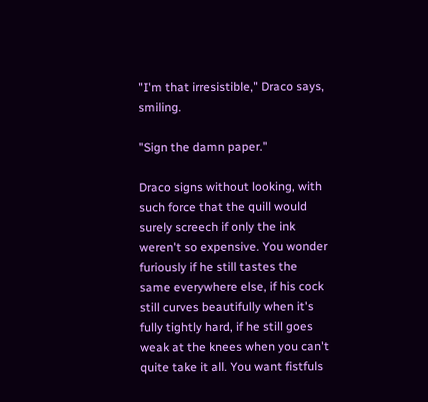"I'm that irresistible," Draco says, smiling.

"Sign the damn paper."

Draco signs without looking, with such force that the quill would surely screech if only the ink weren't so expensive. You wonder furiously if he still tastes the same everywhere else, if his cock still curves beautifully when it's fully tightly hard, if he still goes weak at the knees when you can't quite take it all. You want fistfuls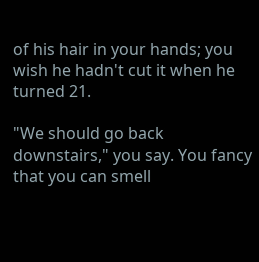of his hair in your hands; you wish he hadn't cut it when he turned 21.

"We should go back downstairs," you say. You fancy that you can smell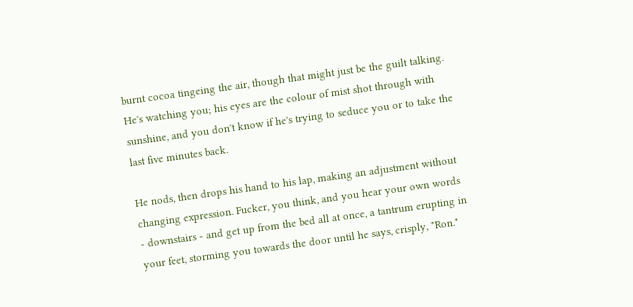burnt cocoa tingeing the air, though that might just be the guilt talking. He's watching you; his eyes are the colour of mist shot through with sunshine, and you don't know if he's trying to seduce you or to take the last five minutes back.

He nods, then drops his hand to his lap, making an adjustment without changing expression. Fucker, you think, and you hear your own words - downstairs - and get up from the bed all at once, a tantrum erupting in your feet, storming you towards the door until he says, crisply, "Ron."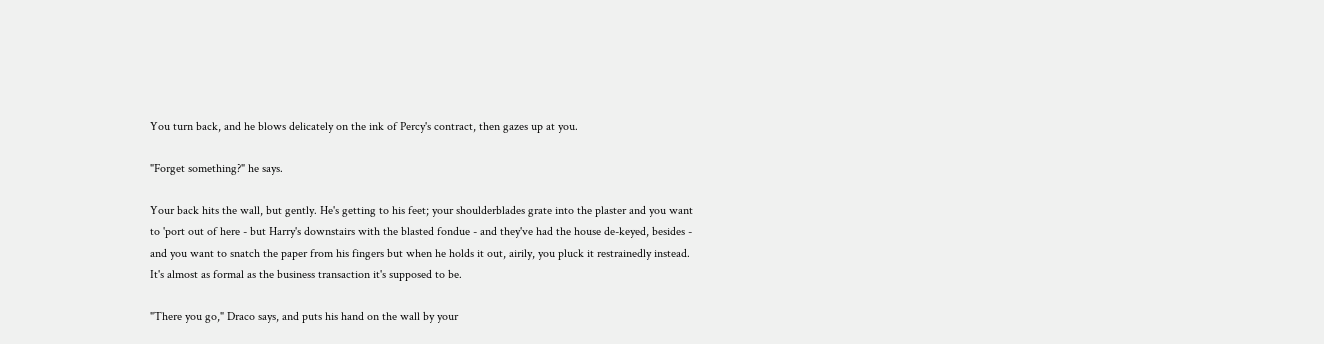You turn back, and he blows delicately on the ink of Percy's contract, then gazes up at you.

"Forget something?" he says.

Your back hits the wall, but gently. He's getting to his feet; your shoulderblades grate into the plaster and you want to 'port out of here - but Harry's downstairs with the blasted fondue - and they've had the house de-keyed, besides - and you want to snatch the paper from his fingers but when he holds it out, airily, you pluck it restrainedly instead. It's almost as formal as the business transaction it's supposed to be.

"There you go," Draco says, and puts his hand on the wall by your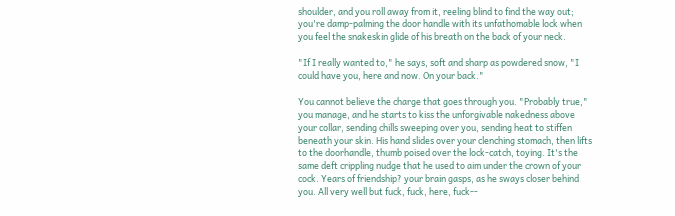shoulder, and you roll away from it, reeling blind to find the way out; you're damp-palming the door handle with its unfathomable lock when you feel the snakeskin glide of his breath on the back of your neck.

"If I really wanted to," he says, soft and sharp as powdered snow, "I could have you, here and now. On your back."

You cannot believe the charge that goes through you. "Probably true," you manage, and he starts to kiss the unforgivable nakedness above your collar, sending chills sweeping over you, sending heat to stiffen beneath your skin. His hand slides over your clenching stomach, then lifts to the doorhandle, thumb poised over the lock-catch, toying. It's the same deft crippling nudge that he used to aim under the crown of your cock. Years of friendship? your brain gasps, as he sways closer behind you. All very well but fuck, fuck, here, fuck--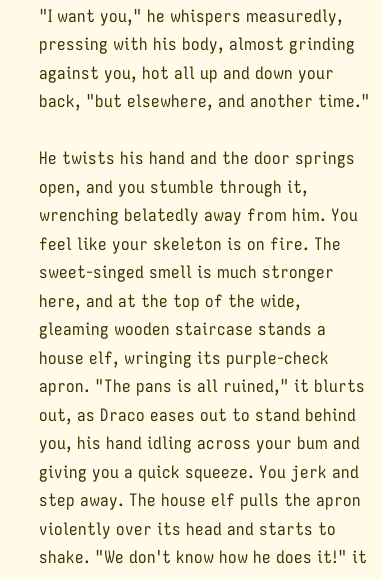"I want you," he whispers measuredly, pressing with his body, almost grinding against you, hot all up and down your back, "but elsewhere, and another time."

He twists his hand and the door springs open, and you stumble through it, wrenching belatedly away from him. You feel like your skeleton is on fire. The sweet-singed smell is much stronger here, and at the top of the wide, gleaming wooden staircase stands a house elf, wringing its purple-check apron. "The pans is all ruined," it blurts out, as Draco eases out to stand behind you, his hand idling across your bum and giving you a quick squeeze. You jerk and step away. The house elf pulls the apron violently over its head and starts to shake. "We don't know how he does it!" it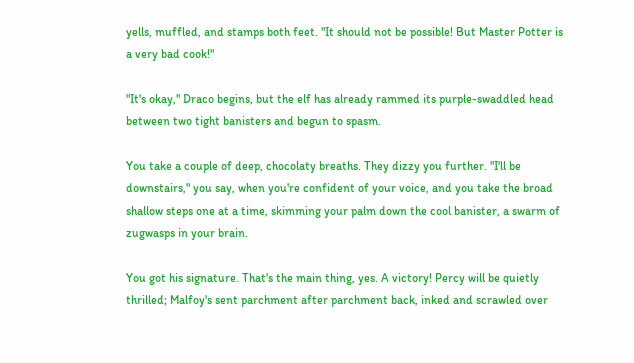yells, muffled, and stamps both feet. "It should not be possible! But Master Potter is a very bad cook!"

"It's okay," Draco begins, but the elf has already rammed its purple-swaddled head between two tight banisters and begun to spasm.

You take a couple of deep, chocolaty breaths. They dizzy you further. "I'll be downstairs," you say, when you're confident of your voice, and you take the broad shallow steps one at a time, skimming your palm down the cool banister, a swarm of zugwasps in your brain.

You got his signature. That's the main thing, yes. A victory! Percy will be quietly thrilled; Malfoy's sent parchment after parchment back, inked and scrawled over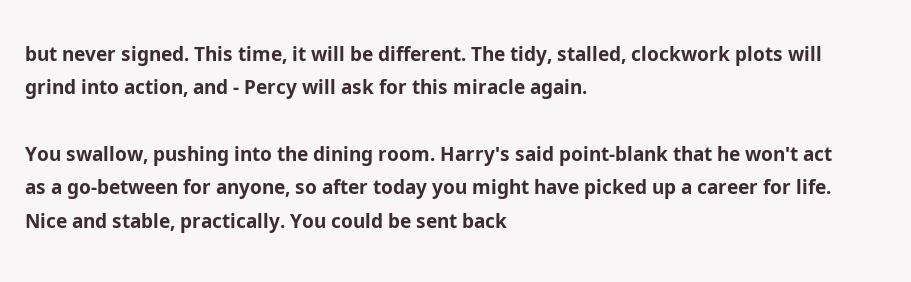but never signed. This time, it will be different. The tidy, stalled, clockwork plots will grind into action, and - Percy will ask for this miracle again.

You swallow, pushing into the dining room. Harry's said point-blank that he won't act as a go-between for anyone, so after today you might have picked up a career for life. Nice and stable, practically. You could be sent back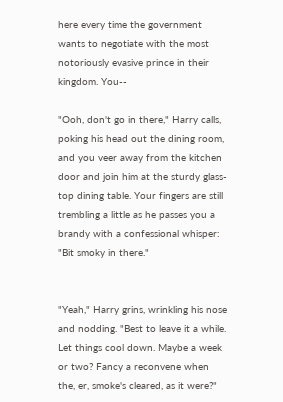here every time the government wants to negotiate with the most notoriously evasive prince in their kingdom. You--

"Ooh, don't go in there," Harry calls, poking his head out the dining room, and you veer away from the kitchen door and join him at the sturdy glass-top dining table. Your fingers are still trembling a little as he passes you a brandy with a confessional whisper: "Bit smoky in there."


"Yeah," Harry grins, wrinkling his nose and nodding. "Best to leave it a while. Let things cool down. Maybe a week or two? Fancy a reconvene when the, er, smoke's cleared, as it were?"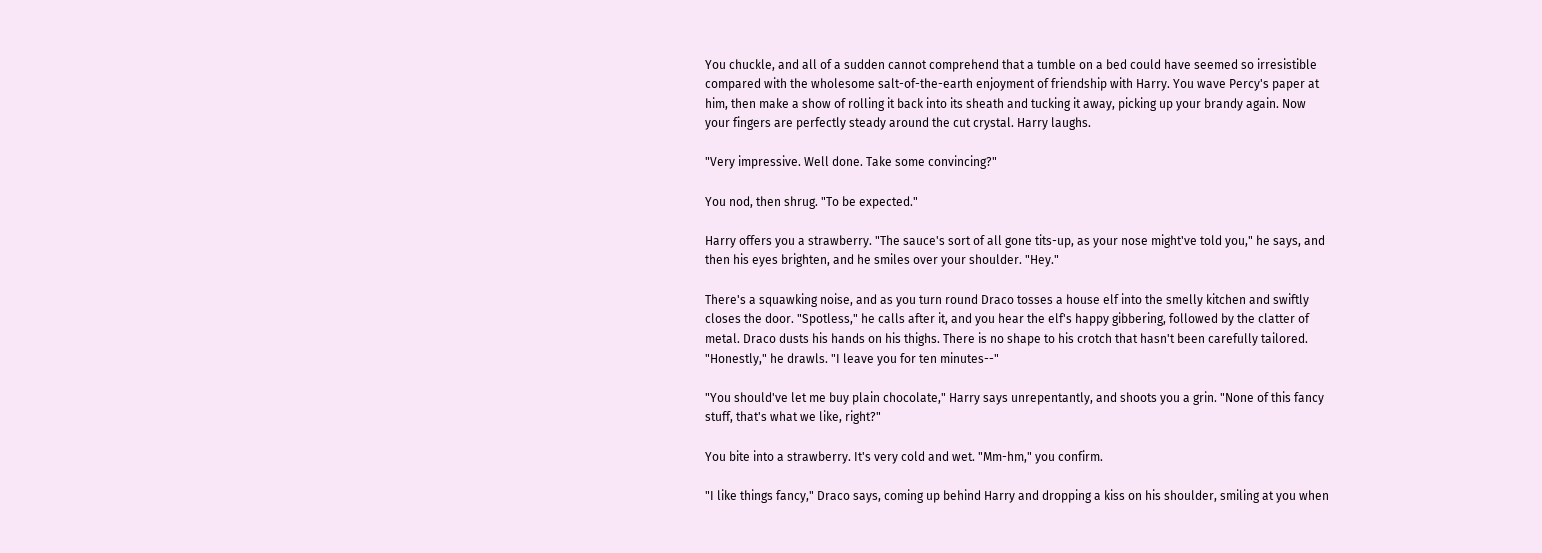You chuckle, and all of a sudden cannot comprehend that a tumble on a bed could have seemed so irresistible compared with the wholesome salt-of-the-earth enjoyment of friendship with Harry. You wave Percy's paper at him, then make a show of rolling it back into its sheath and tucking it away, picking up your brandy again. Now your fingers are perfectly steady around the cut crystal. Harry laughs.

"Very impressive. Well done. Take some convincing?"

You nod, then shrug. "To be expected."

Harry offers you a strawberry. "The sauce's sort of all gone tits-up, as your nose might've told you," he says, and then his eyes brighten, and he smiles over your shoulder. "Hey."

There's a squawking noise, and as you turn round Draco tosses a house elf into the smelly kitchen and swiftly closes the door. "Spotless," he calls after it, and you hear the elf's happy gibbering, followed by the clatter of metal. Draco dusts his hands on his thighs. There is no shape to his crotch that hasn't been carefully tailored. "Honestly," he drawls. "I leave you for ten minutes--"

"You should've let me buy plain chocolate," Harry says unrepentantly, and shoots you a grin. "None of this fancy stuff, that's what we like, right?"

You bite into a strawberry. It's very cold and wet. "Mm-hm," you confirm.

"I like things fancy," Draco says, coming up behind Harry and dropping a kiss on his shoulder, smiling at you when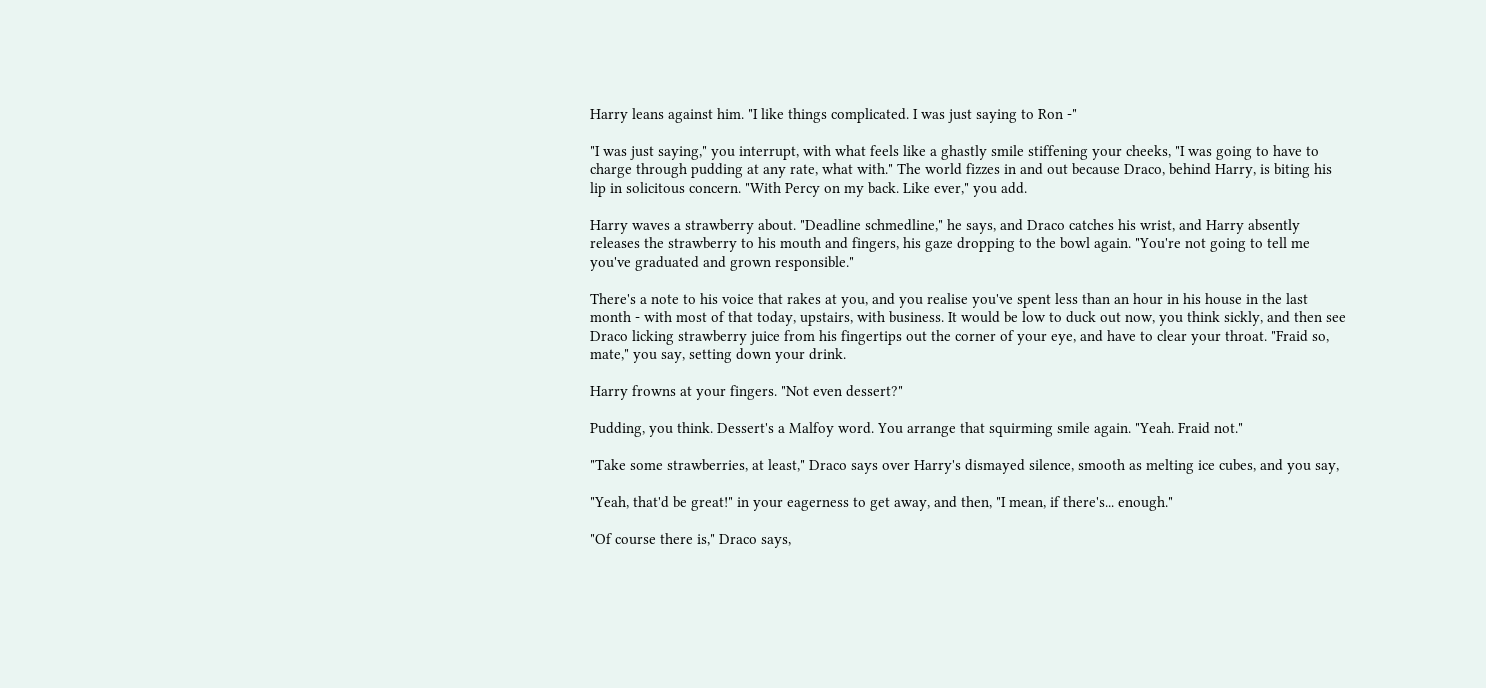Harry leans against him. "I like things complicated. I was just saying to Ron -"

"I was just saying," you interrupt, with what feels like a ghastly smile stiffening your cheeks, "I was going to have to charge through pudding at any rate, what with." The world fizzes in and out because Draco, behind Harry, is biting his lip in solicitous concern. "With Percy on my back. Like ever," you add.

Harry waves a strawberry about. "Deadline schmedline," he says, and Draco catches his wrist, and Harry absently releases the strawberry to his mouth and fingers, his gaze dropping to the bowl again. "You're not going to tell me you've graduated and grown responsible."

There's a note to his voice that rakes at you, and you realise you've spent less than an hour in his house in the last month - with most of that today, upstairs, with business. It would be low to duck out now, you think sickly, and then see Draco licking strawberry juice from his fingertips out the corner of your eye, and have to clear your throat. "Fraid so, mate," you say, setting down your drink.

Harry frowns at your fingers. "Not even dessert?"

Pudding, you think. Dessert's a Malfoy word. You arrange that squirming smile again. "Yeah. Fraid not."

"Take some strawberries, at least," Draco says over Harry's dismayed silence, smooth as melting ice cubes, and you say,

"Yeah, that'd be great!" in your eagerness to get away, and then, "I mean, if there's... enough."

"Of course there is," Draco says,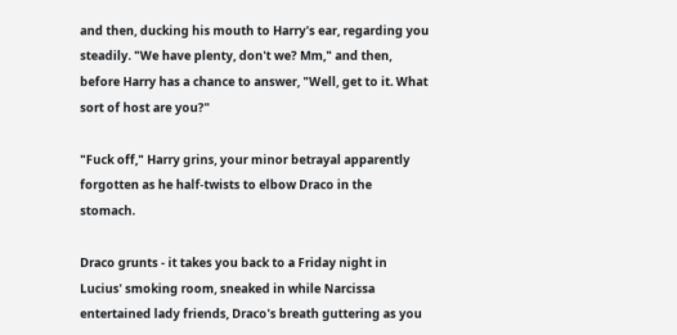and then, ducking his mouth to Harry's ear, regarding you steadily. "We have plenty, don't we? Mm," and then, before Harry has a chance to answer, "Well, get to it. What sort of host are you?"

"Fuck off," Harry grins, your minor betrayal apparently forgotten as he half-twists to elbow Draco in the stomach.

Draco grunts - it takes you back to a Friday night in Lucius' smoking room, sneaked in while Narcissa entertained lady friends, Draco's breath guttering as you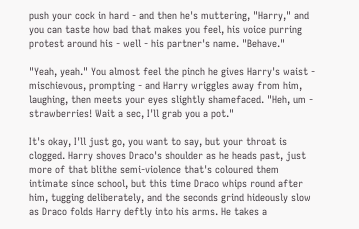push your cock in hard - and then he's muttering, "Harry," and you can taste how bad that makes you feel, his voice purring protest around his - well - his partner's name. "Behave."

"Yeah, yeah." You almost feel the pinch he gives Harry's waist - mischievous, prompting - and Harry wriggles away from him, laughing, then meets your eyes slightly shamefaced. "Heh, um - strawberries! Wait a sec, I'll grab you a pot."

It's okay, I'll just go, you want to say, but your throat is clogged. Harry shoves Draco's shoulder as he heads past, just more of that blithe semi-violence that's coloured them intimate since school, but this time Draco whips round after him, tugging deliberately, and the seconds grind hideously slow as Draco folds Harry deftly into his arms. He takes a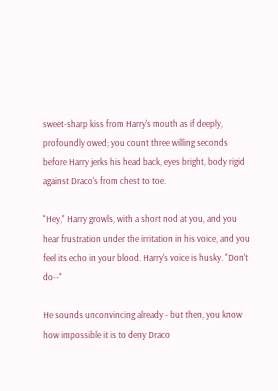sweet-sharp kiss from Harry's mouth as if deeply, profoundly owed; you count three willing seconds before Harry jerks his head back, eyes bright, body rigid against Draco's from chest to toe.

"Hey," Harry growls, with a short nod at you, and you hear frustration under the irritation in his voice, and you feel its echo in your blood. Harry's voice is husky. "Don't do--"

He sounds unconvincing already - but then, you know how impossible it is to deny Draco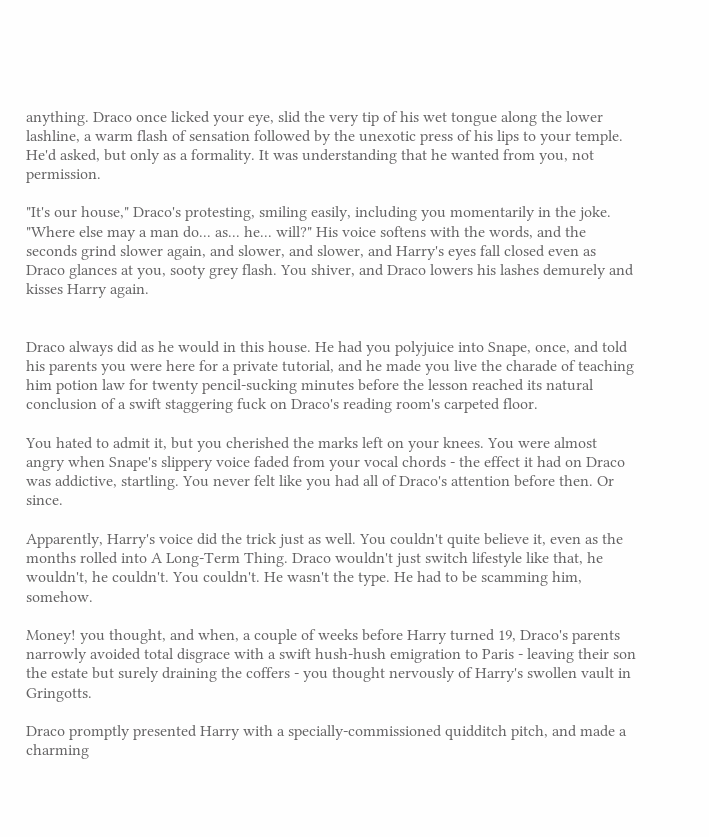anything. Draco once licked your eye, slid the very tip of his wet tongue along the lower lashline, a warm flash of sensation followed by the unexotic press of his lips to your temple. He'd asked, but only as a formality. It was understanding that he wanted from you, not permission.

"It's our house," Draco's protesting, smiling easily, including you momentarily in the joke. "Where else may a man do... as... he... will?" His voice softens with the words, and the seconds grind slower again, and slower, and slower, and Harry's eyes fall closed even as Draco glances at you, sooty grey flash. You shiver, and Draco lowers his lashes demurely and kisses Harry again.


Draco always did as he would in this house. He had you polyjuice into Snape, once, and told his parents you were here for a private tutorial, and he made you live the charade of teaching him potion law for twenty pencil-sucking minutes before the lesson reached its natural conclusion of a swift staggering fuck on Draco's reading room's carpeted floor.

You hated to admit it, but you cherished the marks left on your knees. You were almost angry when Snape's slippery voice faded from your vocal chords - the effect it had on Draco was addictive, startling. You never felt like you had all of Draco's attention before then. Or since.

Apparently, Harry's voice did the trick just as well. You couldn't quite believe it, even as the months rolled into A Long-Term Thing. Draco wouldn't just switch lifestyle like that, he wouldn't, he couldn't. You couldn't. He wasn't the type. He had to be scamming him, somehow.

Money! you thought, and when, a couple of weeks before Harry turned 19, Draco's parents narrowly avoided total disgrace with a swift hush-hush emigration to Paris - leaving their son the estate but surely draining the coffers - you thought nervously of Harry's swollen vault in Gringotts.

Draco promptly presented Harry with a specially-commissioned quidditch pitch, and made a charming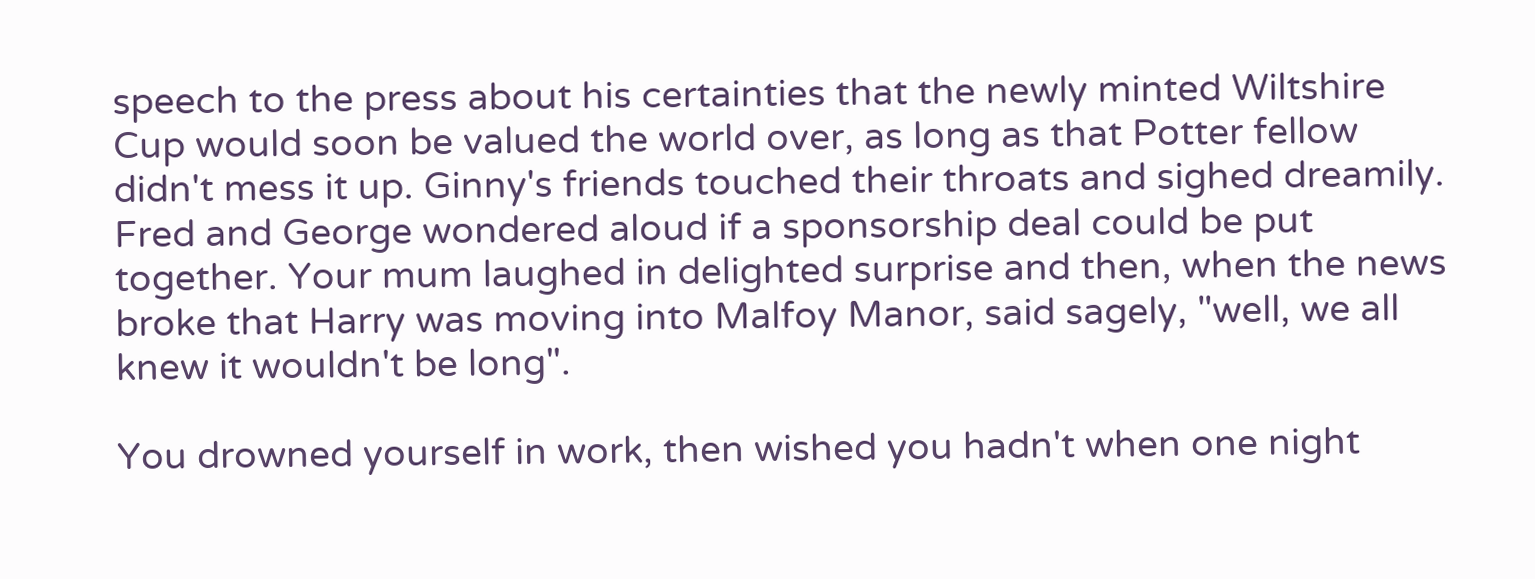speech to the press about his certainties that the newly minted Wiltshire Cup would soon be valued the world over, as long as that Potter fellow didn't mess it up. Ginny's friends touched their throats and sighed dreamily. Fred and George wondered aloud if a sponsorship deal could be put together. Your mum laughed in delighted surprise and then, when the news broke that Harry was moving into Malfoy Manor, said sagely, "well, we all knew it wouldn't be long".

You drowned yourself in work, then wished you hadn't when one night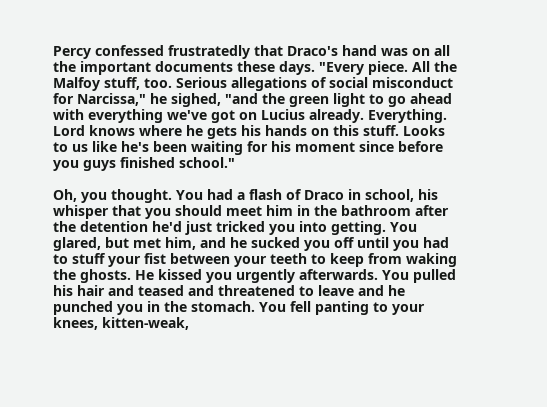Percy confessed frustratedly that Draco's hand was on all the important documents these days. "Every piece. All the Malfoy stuff, too. Serious allegations of social misconduct for Narcissa," he sighed, "and the green light to go ahead with everything we've got on Lucius already. Everything. Lord knows where he gets his hands on this stuff. Looks to us like he's been waiting for his moment since before you guys finished school."

Oh, you thought. You had a flash of Draco in school, his whisper that you should meet him in the bathroom after the detention he'd just tricked you into getting. You glared, but met him, and he sucked you off until you had to stuff your fist between your teeth to keep from waking the ghosts. He kissed you urgently afterwards. You pulled his hair and teased and threatened to leave and he punched you in the stomach. You fell panting to your knees, kitten-weak,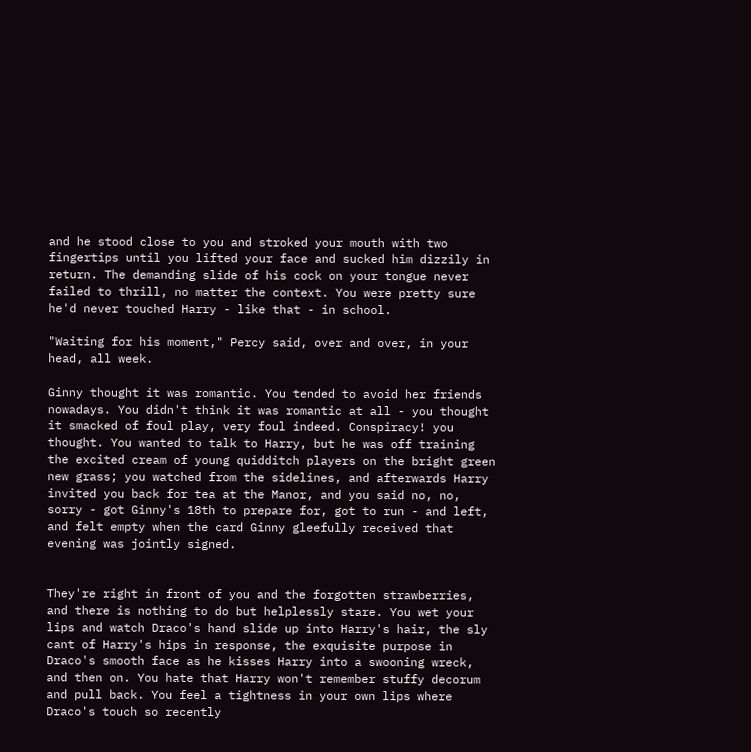and he stood close to you and stroked your mouth with two fingertips until you lifted your face and sucked him dizzily in return. The demanding slide of his cock on your tongue never failed to thrill, no matter the context. You were pretty sure he'd never touched Harry - like that - in school.

"Waiting for his moment," Percy said, over and over, in your head, all week.

Ginny thought it was romantic. You tended to avoid her friends nowadays. You didn't think it was romantic at all - you thought it smacked of foul play, very foul indeed. Conspiracy! you thought. You wanted to talk to Harry, but he was off training the excited cream of young quidditch players on the bright green new grass; you watched from the sidelines, and afterwards Harry invited you back for tea at the Manor, and you said no, no, sorry - got Ginny's 18th to prepare for, got to run - and left, and felt empty when the card Ginny gleefully received that evening was jointly signed.


They're right in front of you and the forgotten strawberries, and there is nothing to do but helplessly stare. You wet your lips and watch Draco's hand slide up into Harry's hair, the sly cant of Harry's hips in response, the exquisite purpose in Draco's smooth face as he kisses Harry into a swooning wreck, and then on. You hate that Harry won't remember stuffy decorum and pull back. You feel a tightness in your own lips where Draco's touch so recently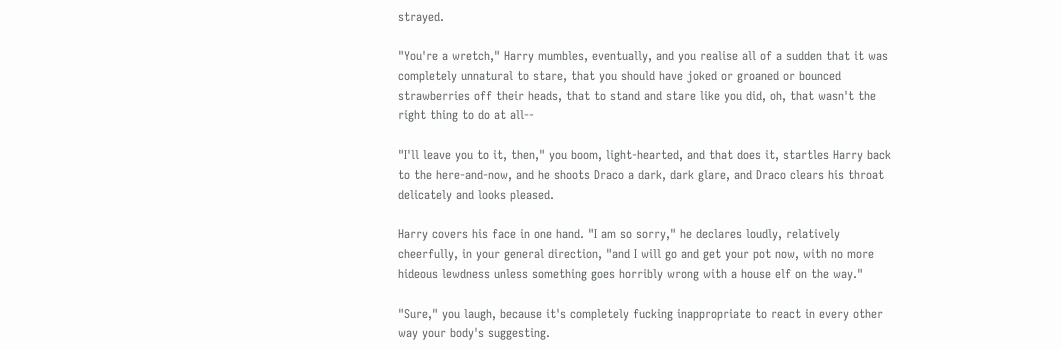strayed.

"You're a wretch," Harry mumbles, eventually, and you realise all of a sudden that it was completely unnatural to stare, that you should have joked or groaned or bounced strawberries off their heads, that to stand and stare like you did, oh, that wasn't the right thing to do at all--

"I'll leave you to it, then," you boom, light-hearted, and that does it, startles Harry back to the here-and-now, and he shoots Draco a dark, dark glare, and Draco clears his throat delicately and looks pleased.

Harry covers his face in one hand. "I am so sorry," he declares loudly, relatively cheerfully, in your general direction, "and I will go and get your pot now, with no more hideous lewdness unless something goes horribly wrong with a house elf on the way."

"Sure," you laugh, because it's completely fucking inappropriate to react in every other way your body's suggesting.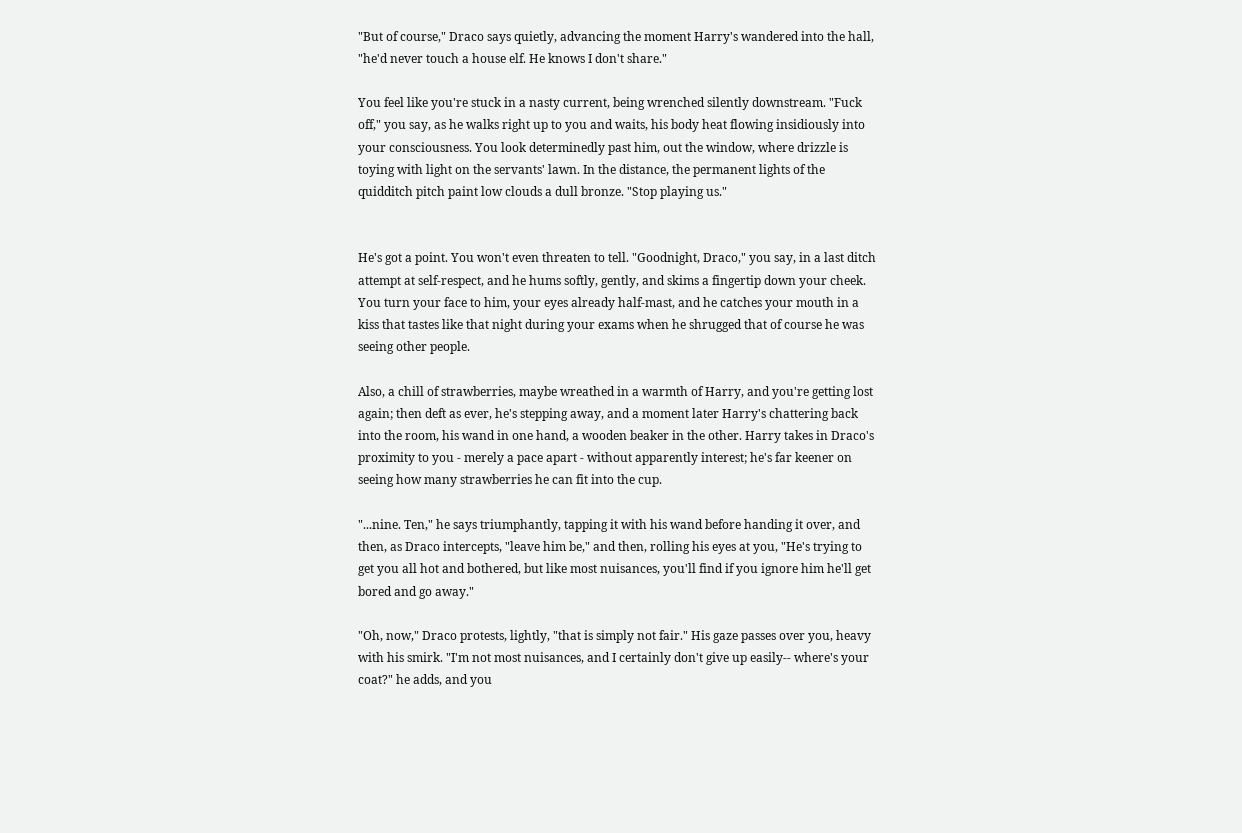"But of course," Draco says quietly, advancing the moment Harry's wandered into the hall, "he'd never touch a house elf. He knows I don't share."

You feel like you're stuck in a nasty current, being wrenched silently downstream. "Fuck off," you say, as he walks right up to you and waits, his body heat flowing insidiously into your consciousness. You look determinedly past him, out the window, where drizzle is toying with light on the servants' lawn. In the distance, the permanent lights of the quidditch pitch paint low clouds a dull bronze. "Stop playing us."


He's got a point. You won't even threaten to tell. "Goodnight, Draco," you say, in a last ditch attempt at self-respect, and he hums softly, gently, and skims a fingertip down your cheek. You turn your face to him, your eyes already half-mast, and he catches your mouth in a kiss that tastes like that night during your exams when he shrugged that of course he was seeing other people.

Also, a chill of strawberries, maybe wreathed in a warmth of Harry, and you're getting lost again; then deft as ever, he's stepping away, and a moment later Harry's chattering back into the room, his wand in one hand, a wooden beaker in the other. Harry takes in Draco's proximity to you - merely a pace apart - without apparently interest; he's far keener on seeing how many strawberries he can fit into the cup.

"...nine. Ten," he says triumphantly, tapping it with his wand before handing it over, and then, as Draco intercepts, "leave him be," and then, rolling his eyes at you, "He's trying to get you all hot and bothered, but like most nuisances, you'll find if you ignore him he'll get bored and go away."

"Oh, now," Draco protests, lightly, "that is simply not fair." His gaze passes over you, heavy with his smirk. "I'm not most nuisances, and I certainly don't give up easily-- where's your coat?" he adds, and you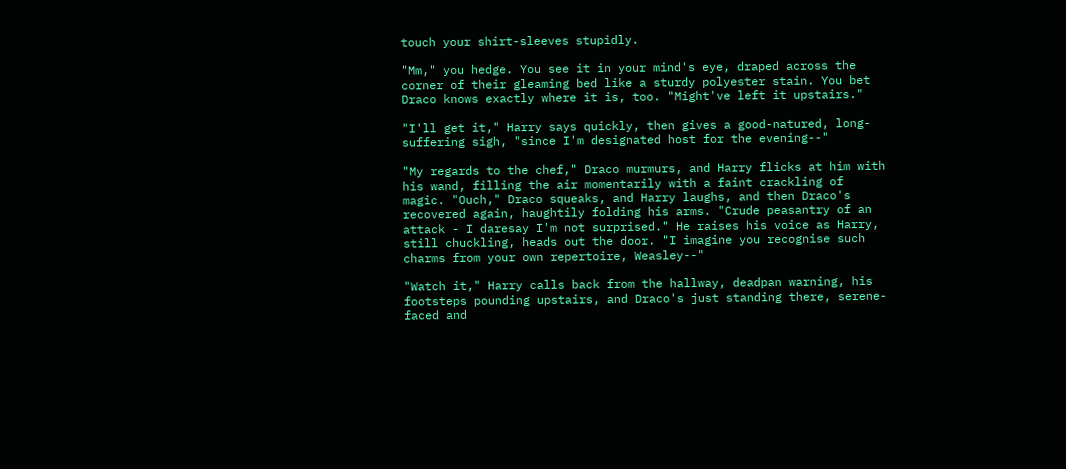touch your shirt-sleeves stupidly.

"Mm," you hedge. You see it in your mind's eye, draped across the corner of their gleaming bed like a sturdy polyester stain. You bet Draco knows exactly where it is, too. "Might've left it upstairs."

"I'll get it," Harry says quickly, then gives a good-natured, long-suffering sigh, "since I'm designated host for the evening--"

"My regards to the chef," Draco murmurs, and Harry flicks at him with his wand, filling the air momentarily with a faint crackling of magic. "Ouch," Draco squeaks, and Harry laughs, and then Draco's recovered again, haughtily folding his arms. "Crude peasantry of an attack - I daresay I'm not surprised." He raises his voice as Harry, still chuckling, heads out the door. "I imagine you recognise such charms from your own repertoire, Weasley--"

"Watch it," Harry calls back from the hallway, deadpan warning, his footsteps pounding upstairs, and Draco's just standing there, serene-faced and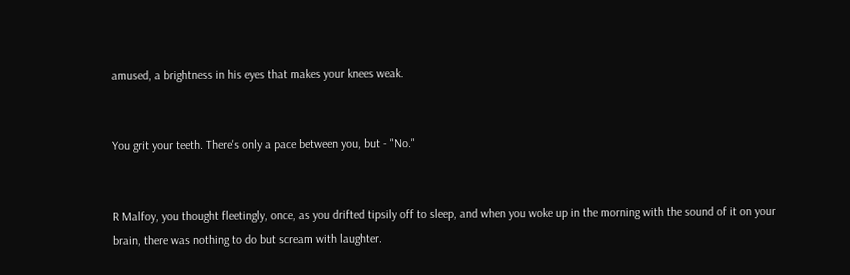amused, a brightness in his eyes that makes your knees weak.


You grit your teeth. There's only a pace between you, but - "No."


R Malfoy, you thought fleetingly, once, as you drifted tipsily off to sleep, and when you woke up in the morning with the sound of it on your brain, there was nothing to do but scream with laughter.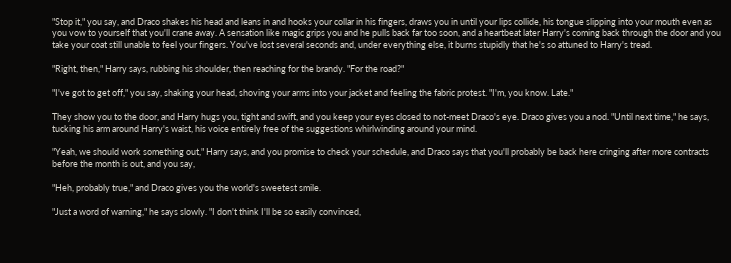"Stop it," you say, and Draco shakes his head and leans in and hooks your collar in his fingers, draws you in until your lips collide, his tongue slipping into your mouth even as you vow to yourself that you'll crane away. A sensation like magic grips you and he pulls back far too soon, and a heartbeat later Harry's coming back through the door and you take your coat still unable to feel your fingers. You've lost several seconds and, under everything else, it burns stupidly that he's so attuned to Harry's tread.

"Right, then," Harry says, rubbing his shoulder, then reaching for the brandy. "For the road?"

"I've got to get off," you say, shaking your head, shoving your arms into your jacket and feeling the fabric protest. "I'm, you know. Late."

They show you to the door, and Harry hugs you, tight and swift, and you keep your eyes closed to not-meet Draco's eye. Draco gives you a nod. "Until next time," he says, tucking his arm around Harry's waist, his voice entirely free of the suggestions whirlwinding around your mind.

"Yeah, we should work something out," Harry says, and you promise to check your schedule, and Draco says that you'll probably be back here cringing after more contracts before the month is out, and you say,

"Heh, probably true," and Draco gives you the world's sweetest smile.

"Just a word of warning," he says slowly. "I don't think I'll be so easily convinced,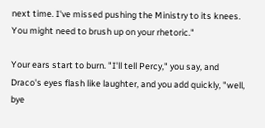next time. I've missed pushing the Ministry to its knees. You might need to brush up on your rhetoric."

Your ears start to burn. "I'll tell Percy," you say, and Draco's eyes flash like laughter, and you add quickly, "well, bye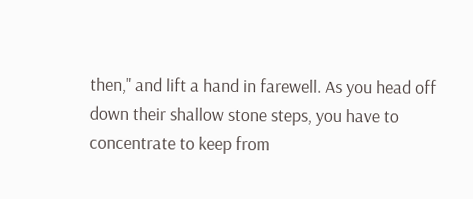then," and lift a hand in farewell. As you head off down their shallow stone steps, you have to concentrate to keep from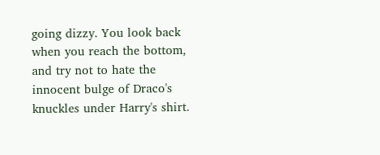going dizzy. You look back when you reach the bottom, and try not to hate the innocent bulge of Draco's knuckles under Harry's shirt.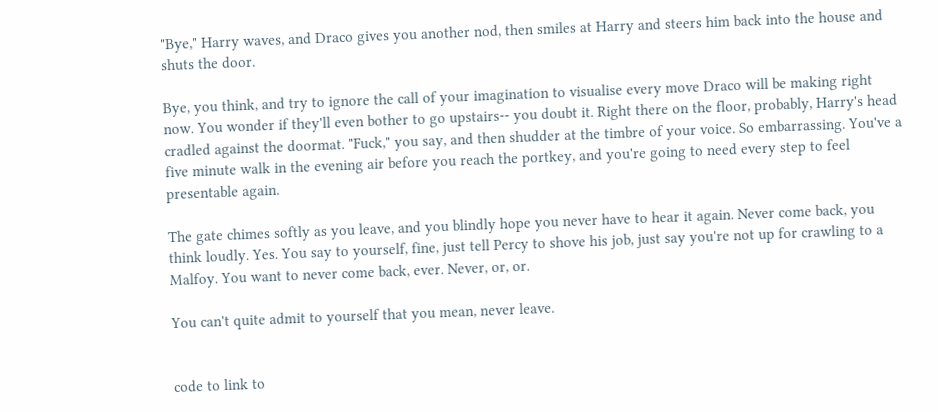"Bye," Harry waves, and Draco gives you another nod, then smiles at Harry and steers him back into the house and shuts the door.

Bye, you think, and try to ignore the call of your imagination to visualise every move Draco will be making right now. You wonder if they'll even bother to go upstairs-- you doubt it. Right there on the floor, probably, Harry's head cradled against the doormat. "Fuck," you say, and then shudder at the timbre of your voice. So embarrassing. You've a five minute walk in the evening air before you reach the portkey, and you're going to need every step to feel presentable again.

The gate chimes softly as you leave, and you blindly hope you never have to hear it again. Never come back, you think loudly. Yes. You say to yourself, fine, just tell Percy to shove his job, just say you're not up for crawling to a Malfoy. You want to never come back, ever. Never, or, or.

You can't quite admit to yourself that you mean, never leave.


code to link to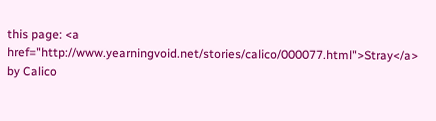this page: <a href="http://www.yearningvoid.net/stories/calico/000077.html">Stray</a> by Calico